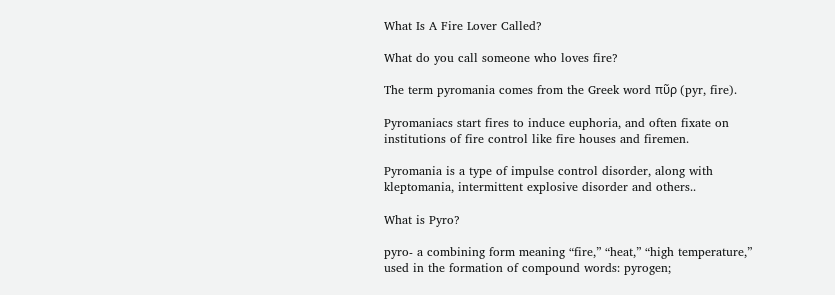What Is A Fire Lover Called?

What do you call someone who loves fire?

The term pyromania comes from the Greek word πῦρ (pyr, fire).

Pyromaniacs start fires to induce euphoria, and often fixate on institutions of fire control like fire houses and firemen.

Pyromania is a type of impulse control disorder, along with kleptomania, intermittent explosive disorder and others..

What is Pyro?

pyro- a combining form meaning “fire,” “heat,” “high temperature,” used in the formation of compound words: pyrogen;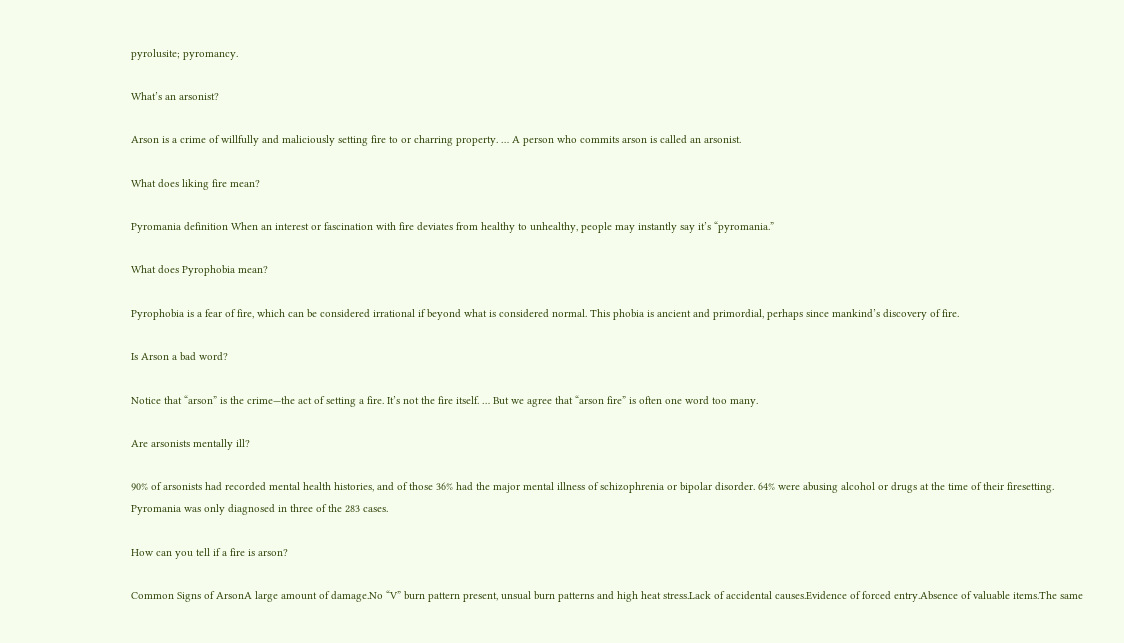pyrolusite; pyromancy.

What’s an arsonist?

Arson is a crime of willfully and maliciously setting fire to or charring property. … A person who commits arson is called an arsonist.

What does liking fire mean?

Pyromania definition When an interest or fascination with fire deviates from healthy to unhealthy, people may instantly say it’s “pyromania.”

What does Pyrophobia mean?

Pyrophobia is a fear of fire, which can be considered irrational if beyond what is considered normal. This phobia is ancient and primordial, perhaps since mankind’s discovery of fire.

Is Arson a bad word?

Notice that “arson” is the crime—the act of setting a fire. It’s not the fire itself. … But we agree that “arson fire” is often one word too many.

Are arsonists mentally ill?

90% of arsonists had recorded mental health histories, and of those 36% had the major mental illness of schizophrenia or bipolar disorder. 64% were abusing alcohol or drugs at the time of their firesetting. Pyromania was only diagnosed in three of the 283 cases.

How can you tell if a fire is arson?

Common Signs of ArsonA large amount of damage.No “V” burn pattern present, unsual burn patterns and high heat stress.Lack of accidental causes.Evidence of forced entry.Absence of valuable items.The same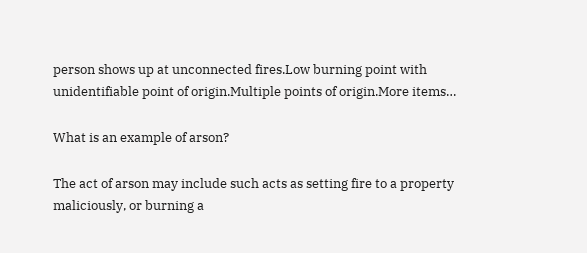person shows up at unconnected fires.Low burning point with unidentifiable point of origin.Multiple points of origin.More items…

What is an example of arson?

The act of arson may include such acts as setting fire to a property maliciously, or burning a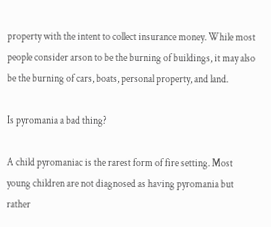property with the intent to collect insurance money. While most people consider arson to be the burning of buildings, it may also be the burning of cars, boats, personal property, and land.

Is pyromania a bad thing?

A child pyromaniac is the rarest form of fire setting. Most young children are not diagnosed as having pyromania but rather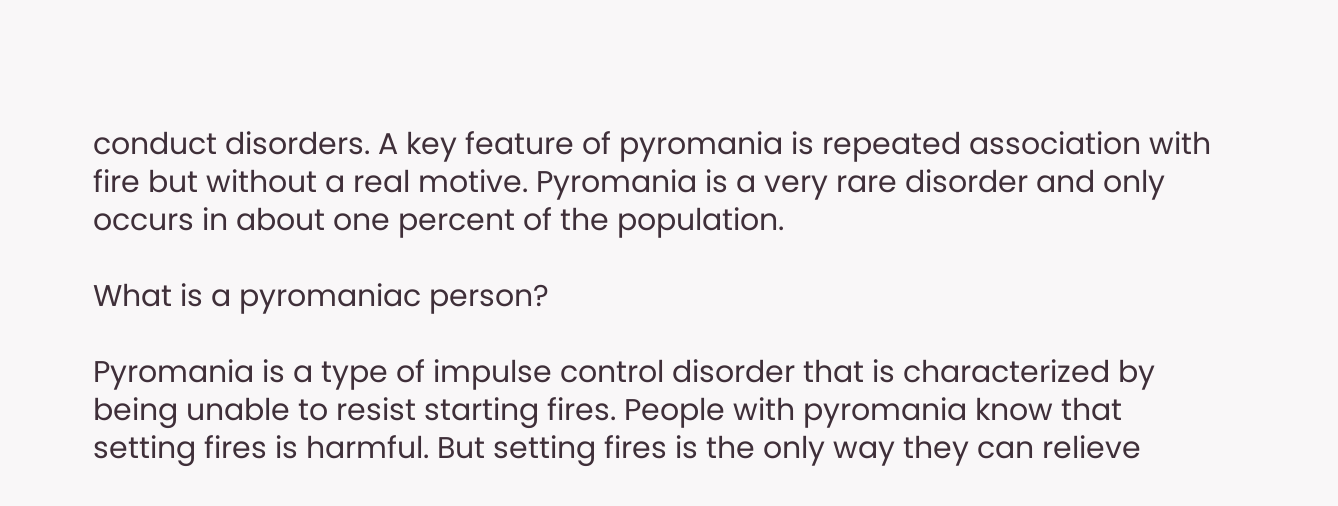conduct disorders. A key feature of pyromania is repeated association with fire but without a real motive. Pyromania is a very rare disorder and only occurs in about one percent of the population.

What is a pyromaniac person?

Pyromania is a type of impulse control disorder that is characterized by being unable to resist starting fires. People with pyromania know that setting fires is harmful. But setting fires is the only way they can relieve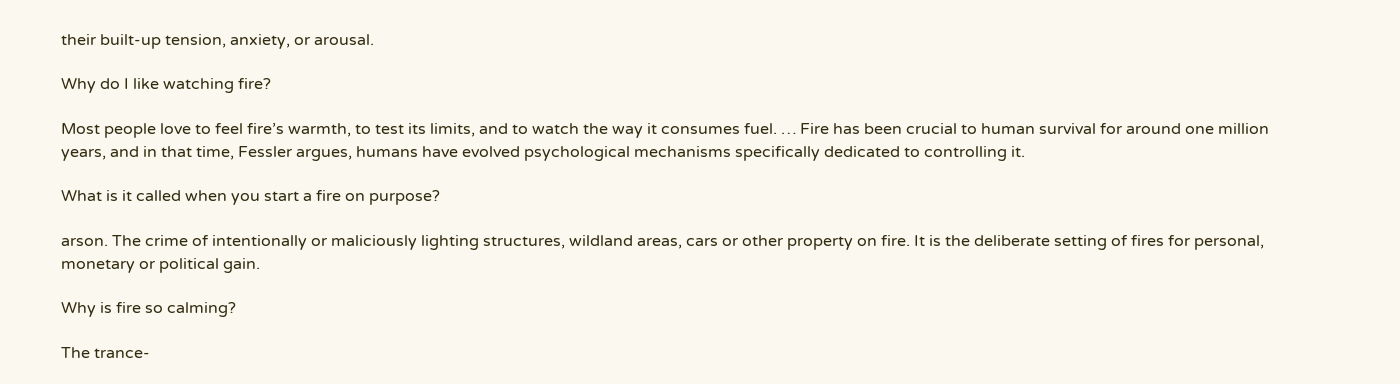their built-up tension, anxiety, or arousal.

Why do I like watching fire?

Most people love to feel fire’s warmth, to test its limits, and to watch the way it consumes fuel. … Fire has been crucial to human survival for around one million years, and in that time, Fessler argues, humans have evolved psychological mechanisms specifically dedicated to controlling it.

What is it called when you start a fire on purpose?

arson. The crime of intentionally or maliciously lighting structures, wildland areas, cars or other property on fire. It is the deliberate setting of fires for personal, monetary or political gain.

Why is fire so calming?

The trance-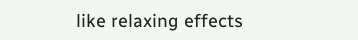like relaxing effects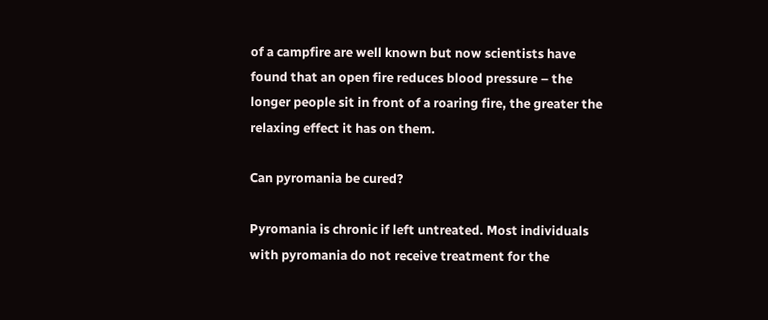of a campfire are well known but now scientists have found that an open fire reduces blood pressure – the longer people sit in front of a roaring fire, the greater the relaxing effect it has on them.

Can pyromania be cured?

Pyromania is chronic if left untreated. Most individuals with pyromania do not receive treatment for the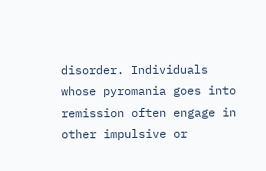disorder. Individuals whose pyromania goes into remission often engage in other impulsive or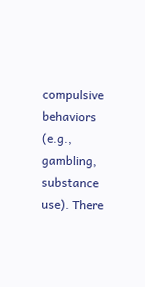compulsive behaviors (e.g., gambling, substance use). There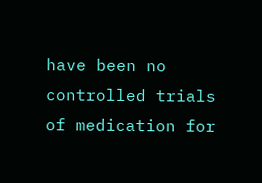have been no controlled trials of medication for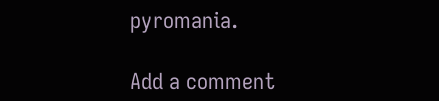pyromania.

Add a comment